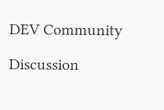DEV Community

Discussion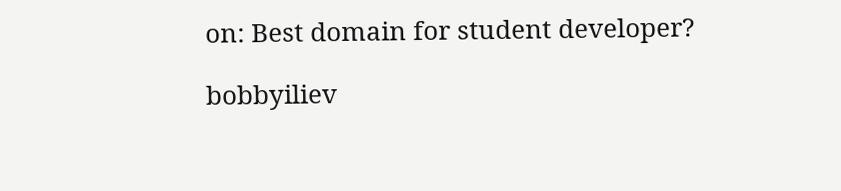on: Best domain for student developer?

bobbyiliev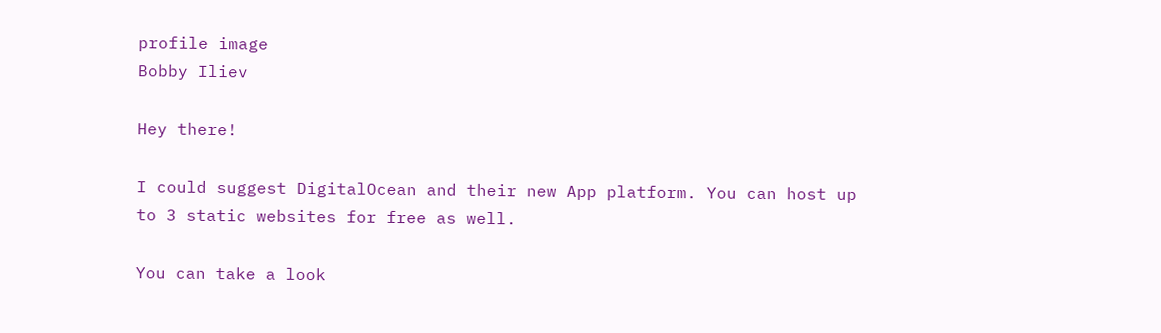profile image
Bobby Iliev

Hey there!

I could suggest DigitalOcean and their new App platform. You can host up to 3 static websites for free as well.

You can take a look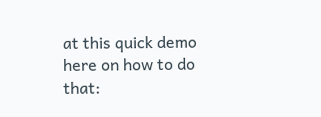at this quick demo here on how to do that: